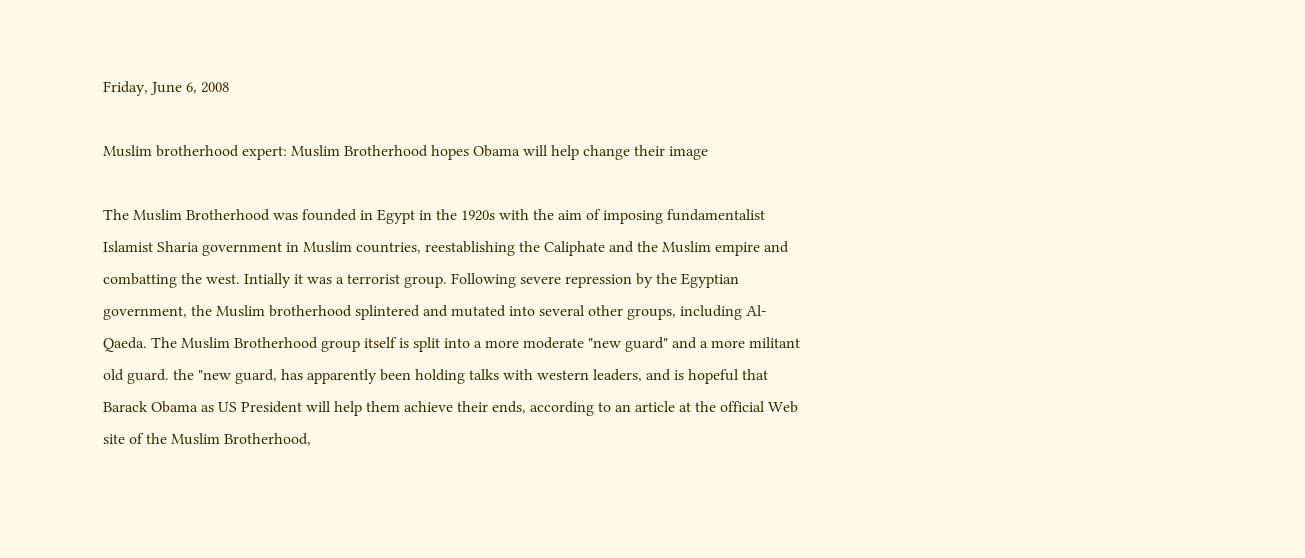Friday, June 6, 2008

Muslim brotherhood expert: Muslim Brotherhood hopes Obama will help change their image

The Muslim Brotherhood was founded in Egypt in the 1920s with the aim of imposing fundamentalist Islamist Sharia government in Muslim countries, reestablishing the Caliphate and the Muslim empire and combatting the west. Intially it was a terrorist group. Following severe repression by the Egyptian government, the Muslim brotherhood splintered and mutated into several other groups, including Al-Qaeda. The Muslim Brotherhood group itself is split into a more moderate "new guard" and a more militant old guard. the "new guard, has apparently been holding talks with western leaders, and is hopeful that Barack Obama as US President will help them achieve their ends, according to an article at the official Web site of the Muslim Brotherhood,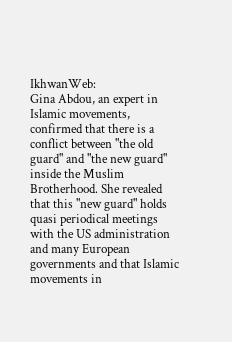IkhwanWeb:
Gina Abdou, an expert in Islamic movements, confirmed that there is a conflict between "the old guard" and "the new guard" inside the Muslim Brotherhood. She revealed that this "new guard" holds quasi periodical meetings with the US administration and many European governments and that Islamic movements in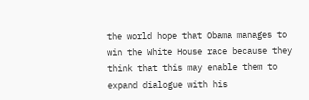the world hope that Obama manages to win the White House race because they think that this may enable them to expand dialogue with his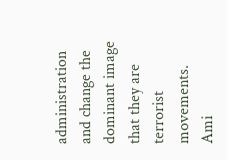administration and change the dominant image that they are terrorist movements.
Ami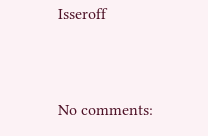Isseroff


No comments: